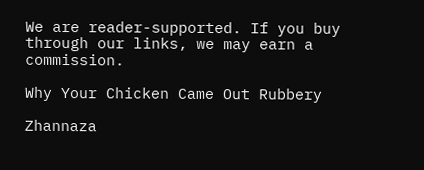We are reader-supported. If you buy through our links, we may earn a commission.

Why Your Chicken Came Out Rubbery

Zhannaza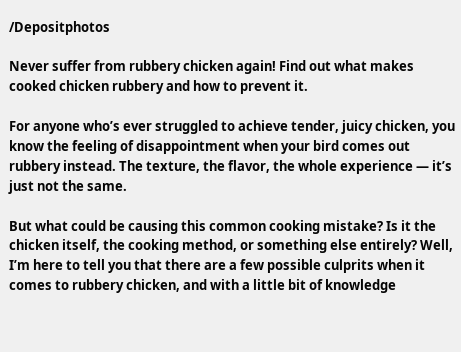/Depositphotos

Never suffer from rubbery chicken again! Find out what makes cooked chicken rubbery and how to prevent it.

For anyone who’s ever struggled to achieve tender, juicy chicken, you know the feeling of disappointment when your bird comes out rubbery instead. The texture, the flavor, the whole experience — it’s just not the same.

But what could be causing this common cooking mistake? Is it the chicken itself, the cooking method, or something else entirely? Well, I’m here to tell you that there are a few possible culprits when it comes to rubbery chicken, and with a little bit of knowledge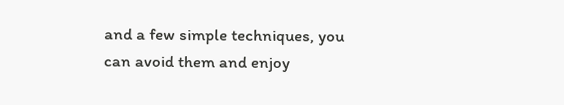and a few simple techniques, you can avoid them and enjoy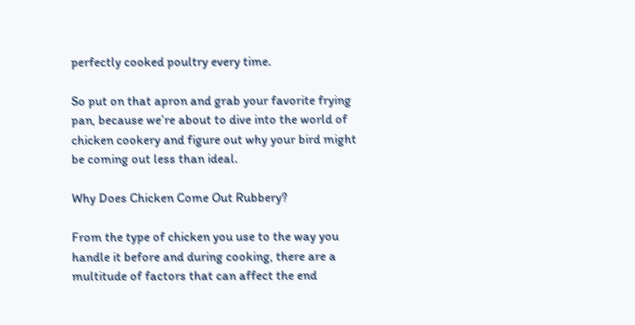perfectly cooked poultry every time.

So put on that apron and grab your favorite frying pan, because we’re about to dive into the world of chicken cookery and figure out why your bird might be coming out less than ideal.

Why Does Chicken Come Out Rubbery?

From the type of chicken you use to the way you handle it before and during cooking, there are a multitude of factors that can affect the end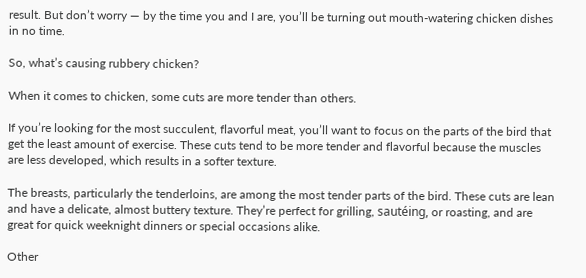result. But don’t worry — by the time you and I are, you’ll be turning out mouth-watering chicken dishes in no time.

So, what’s causing rubbery chicken?

When it comes to chicken, some cuts are more tender than others.

If you’re looking for the most succulent, flavorful meat, you’ll want to focus on the parts of the bird that get the least amount of exercise. These cuts tend to be more tender and flavorful because the muscles are less developed, which results in a softer texture.

The breasts, particularly the tenderloins, are among the most tender parts of the bird. These cuts are lean and have a delicate, almost buttery texture. They’re perfect for grilling, sautéing, or roasting, and are great for quick weeknight dinners or special occasions alike.

Other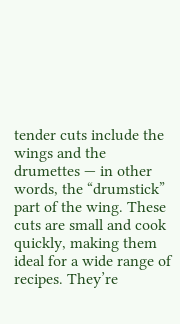tender cuts include the wings and the drumettes — in other words, the “drumstick” part of the wing. These cuts are small and cook quickly, making them ideal for a wide range of recipes. They’re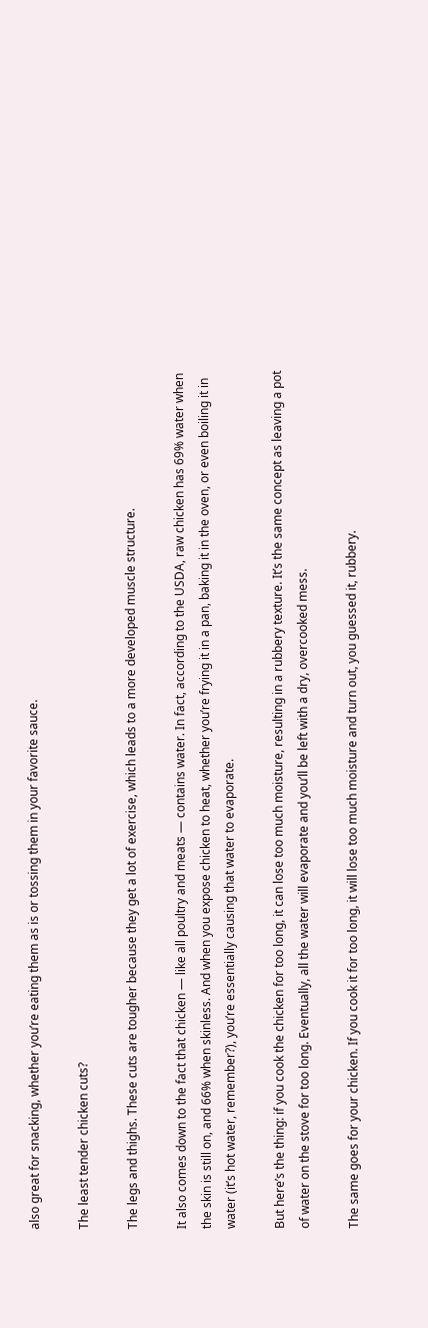also great for snacking, whether you’re eating them as is or tossing them in your favorite sauce.

The least tender chicken cuts?

The legs and thighs. These cuts are tougher because they get a lot of exercise, which leads to a more developed muscle structure.

It also comes down to the fact that chicken — like all poultry and meats — contains water. In fact, according to the USDA, raw chicken has 69% water when the skin is still on, and 66% when skinless. And when you expose chicken to heat, whether you’re frying it in a pan, baking it in the oven, or even boiling it in water (it’s hot water, remember?), you’re essentially causing that water to evaporate.

But here’s the thing: if you cook the chicken for too long, it can lose too much moisture, resulting in a rubbery texture. It’s the same concept as leaving a pot of water on the stove for too long. Eventually, all the water will evaporate and you’ll be left with a dry, overcooked mess.

The same goes for your chicken. If you cook it for too long, it will lose too much moisture and turn out, you guessed it, rubbery.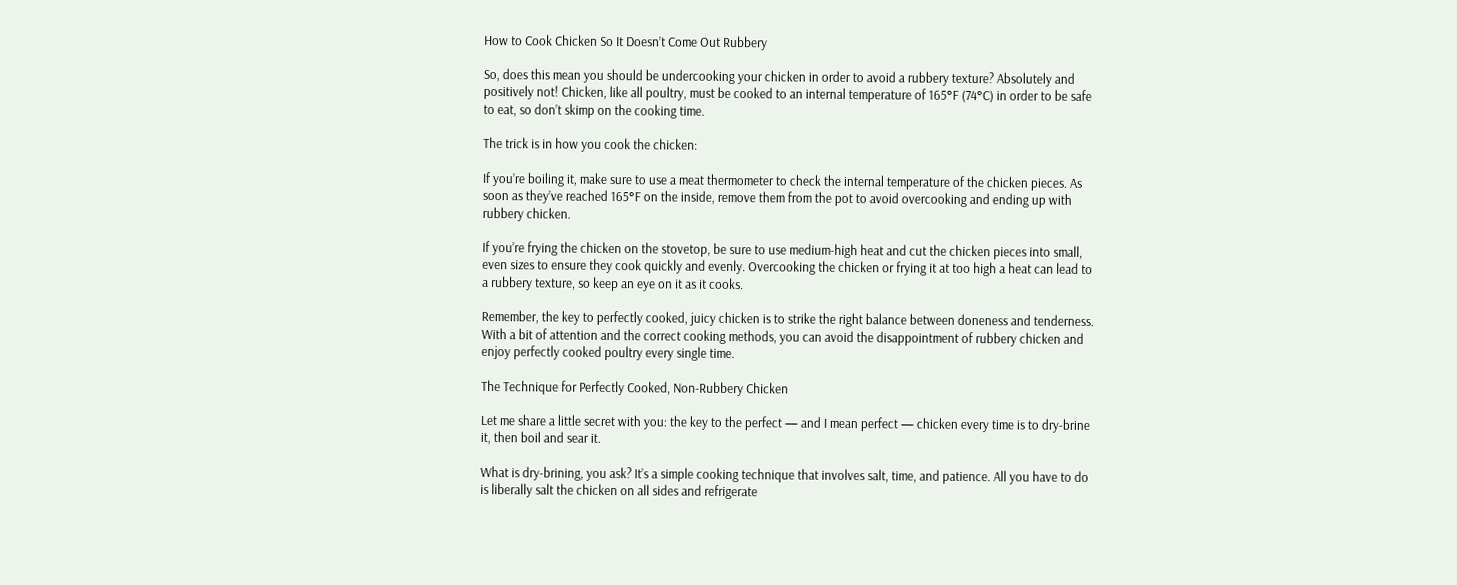How to Cook Chicken So It Doesn’t Come Out Rubbery

So, does this mean you should be undercooking your chicken in order to avoid a rubbery texture? Absolutely and positively not! Chicken, like all poultry, must be cooked to an internal temperature of 165°F (74°C) in order to be safe to eat, so don’t skimp on the cooking time.

The trick is in how you cook the chicken:

If you’re boiling it, make sure to use a meat thermometer to check the internal temperature of the chicken pieces. As soon as they’ve reached 165°F on the inside, remove them from the pot to avoid overcooking and ending up with rubbery chicken.

If you’re frying the chicken on the stovetop, be sure to use medium-high heat and cut the chicken pieces into small, even sizes to ensure they cook quickly and evenly. Overcooking the chicken or frying it at too high a heat can lead to a rubbery texture, so keep an eye on it as it cooks.

Remember, the key to perfectly cooked, juicy chicken is to strike the right balance between doneness and tenderness. With a bit of attention and the correct cooking methods, you can avoid the disappointment of rubbery chicken and enjoy perfectly cooked poultry every single time.

The Technique for Perfectly Cooked, Non-Rubbery Chicken

Let me share a little secret with you: the key to the perfect — and I mean perfect — chicken every time is to dry-brine it, then boil and sear it.

What is dry-brining, you ask? It’s a simple cooking technique that involves salt, time, and patience. All you have to do is liberally salt the chicken on all sides and refrigerate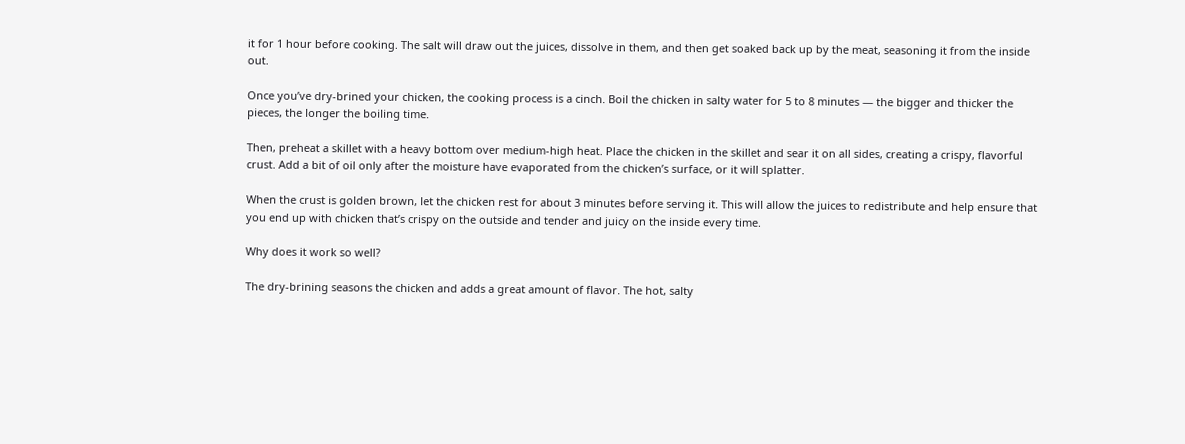it for 1 hour before cooking. The salt will draw out the juices, dissolve in them, and then get soaked back up by the meat, seasoning it from the inside out.

Once you’ve dry-brined your chicken, the cooking process is a cinch. Boil the chicken in salty water for 5 to 8 minutes — the bigger and thicker the pieces, the longer the boiling time.

Then, preheat a skillet with a heavy bottom over medium-high heat. Place the chicken in the skillet and sear it on all sides, creating a crispy, flavorful crust. Add a bit of oil only after the moisture have evaporated from the chicken’s surface, or it will splatter.

When the crust is golden brown, let the chicken rest for about 3 minutes before serving it. This will allow the juices to redistribute and help ensure that you end up with chicken that’s crispy on the outside and tender and juicy on the inside every time.

Why does it work so well?

The dry-brining seasons the chicken and adds a great amount of flavor. The hot, salty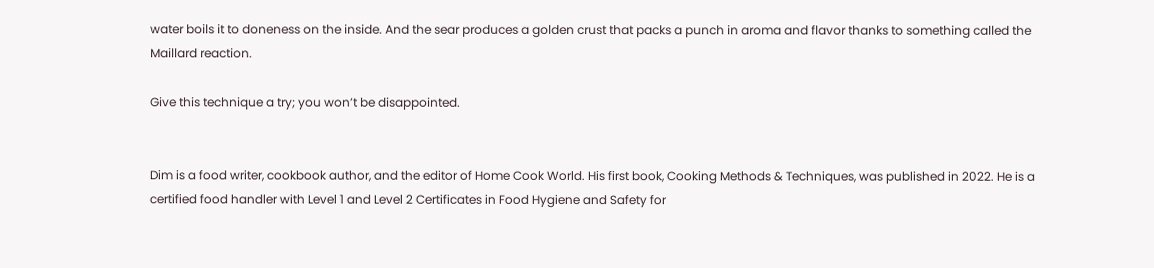water boils it to doneness on the inside. And the sear produces a golden crust that packs a punch in aroma and flavor thanks to something called the Maillard reaction.

Give this technique a try; you won’t be disappointed.


Dim is a food writer, cookbook author, and the editor of Home Cook World. His first book, Cooking Methods & Techniques, was published in 2022. He is a certified food handler with Level 1 and Level 2 Certificates in Food Hygiene and Safety for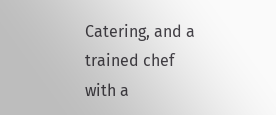Catering, and a trained chef with a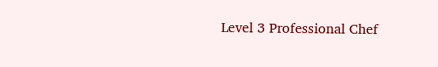Level 3 Professional Chef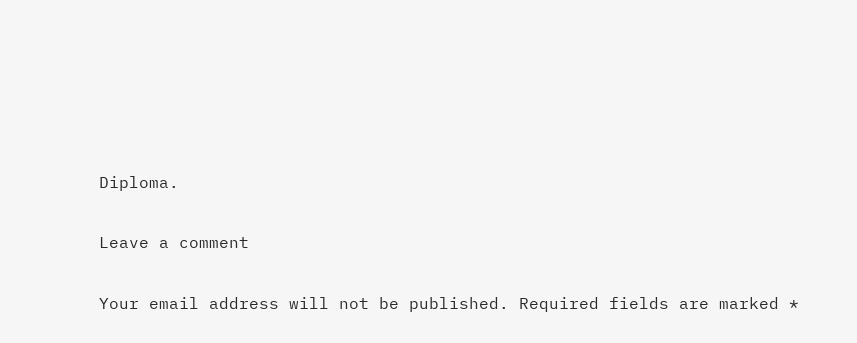Diploma.

Leave a comment

Your email address will not be published. Required fields are marked *